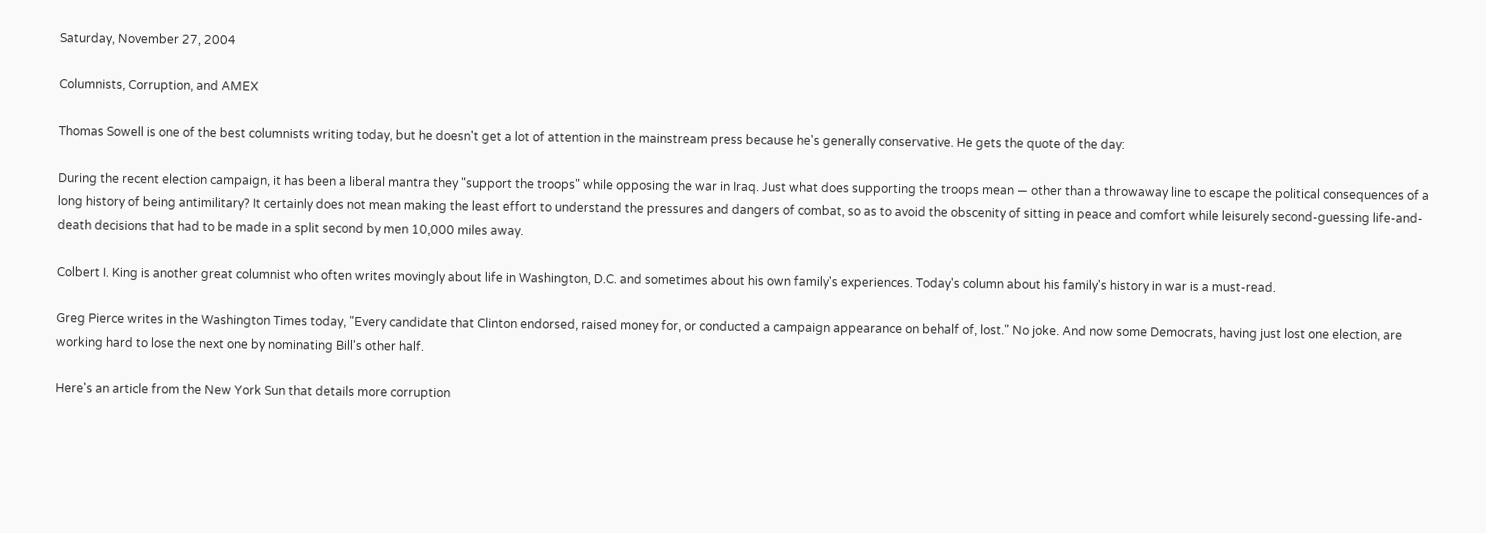Saturday, November 27, 2004

Columnists, Corruption, and AMEX

Thomas Sowell is one of the best columnists writing today, but he doesn't get a lot of attention in the mainstream press because he's generally conservative. He gets the quote of the day:

During the recent election campaign, it has been a liberal mantra they "support the troops" while opposing the war in Iraq. Just what does supporting the troops mean — other than a throwaway line to escape the political consequences of a long history of being antimilitary? It certainly does not mean making the least effort to understand the pressures and dangers of combat, so as to avoid the obscenity of sitting in peace and comfort while leisurely second-guessing life-and-death decisions that had to be made in a split second by men 10,000 miles away.

Colbert I. King is another great columnist who often writes movingly about life in Washington, D.C. and sometimes about his own family's experiences. Today's column about his family's history in war is a must-read.

Greg Pierce writes in the Washington Times today, "Every candidate that Clinton endorsed, raised money for, or conducted a campaign appearance on behalf of, lost." No joke. And now some Democrats, having just lost one election, are working hard to lose the next one by nominating Bill's other half.

Here's an article from the New York Sun that details more corruption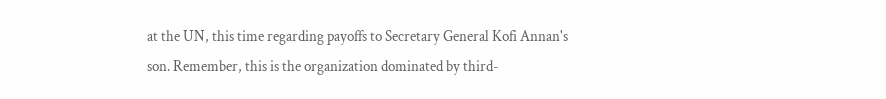at the UN, this time regarding payoffs to Secretary General Kofi Annan's son. Remember, this is the organization dominated by third-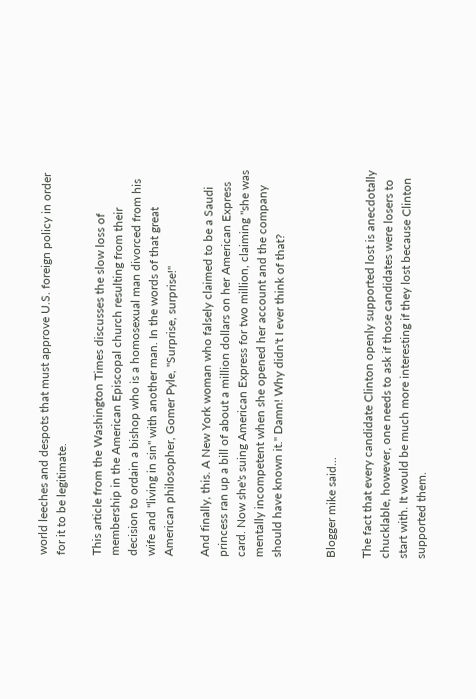world leeches and despots that must approve U.S. foreign policy in order for it to be legitimate.

This article from the Washington Times discusses the slow loss of membership in the American Episcopal church resulting from their decision to ordain a bishop who is a homosexual man divorced from his wife and "living in sin" with another man. In the words of that great American philosopher, Gomer Pyle, "Surprise, surprise!"

And finally, this. A New York woman who falsely claimed to be a Saudi princess ran up a bill of about a million dollars on her American Express card. Now she's suing American Express for two million, claiming "she was mentally incompetent when she opened her account and the company should have known it." Damn! Why didn't I ever think of that?


Blogger mike said...

The fact that every candidate Clinton openly supported lost is anecdotally chucklable, however, one needs to ask if those candidates were losers to start with. It would be much more interesting if they lost because Clinton supported them.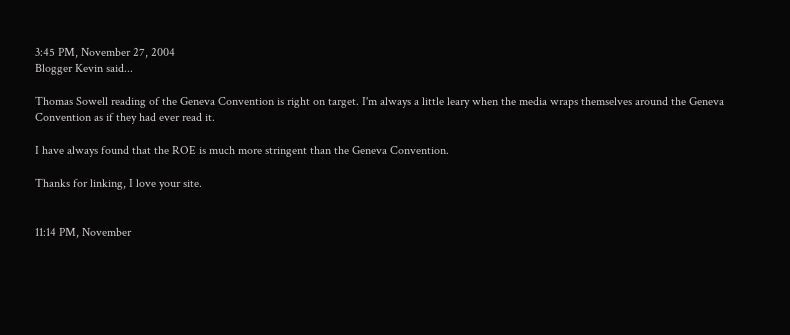3:45 PM, November 27, 2004
Blogger Kevin said...

Thomas Sowell reading of the Geneva Convention is right on target. I'm always a little leary when the media wraps themselves around the Geneva Convention as if they had ever read it.

I have always found that the ROE is much more stringent than the Geneva Convention.

Thanks for linking, I love your site.


11:14 PM, November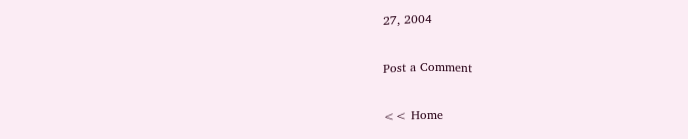27, 2004

Post a Comment

<< Home